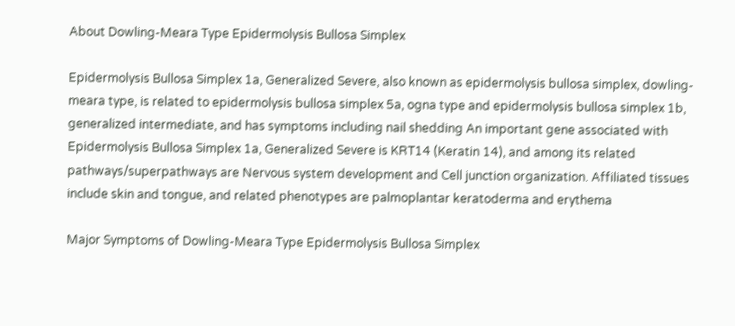About Dowling-Meara Type Epidermolysis Bullosa Simplex

Epidermolysis Bullosa Simplex 1a, Generalized Severe, also known as epidermolysis bullosa simplex, dowling-meara type, is related to epidermolysis bullosa simplex 5a, ogna type and epidermolysis bullosa simplex 1b, generalized intermediate, and has symptoms including nail shedding An important gene associated with Epidermolysis Bullosa Simplex 1a, Generalized Severe is KRT14 (Keratin 14), and among its related pathways/superpathways are Nervous system development and Cell junction organization. Affiliated tissues include skin and tongue, and related phenotypes are palmoplantar keratoderma and erythema

Major Symptoms of Dowling-Meara Type Epidermolysis Bullosa Simplex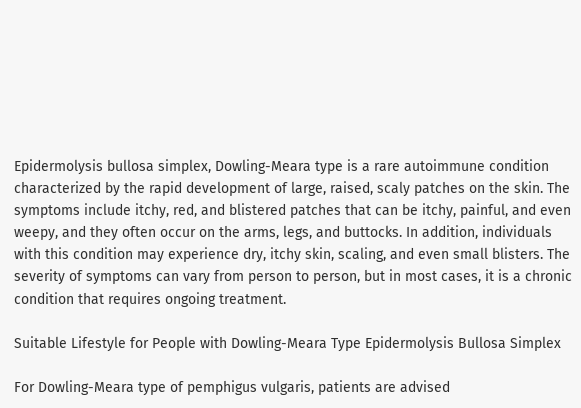Epidermolysis bullosa simplex, Dowling-Meara type is a rare autoimmune condition characterized by the rapid development of large, raised, scaly patches on the skin. The symptoms include itchy, red, and blistered patches that can be itchy, painful, and even weepy, and they often occur on the arms, legs, and buttocks. In addition, individuals with this condition may experience dry, itchy skin, scaling, and even small blisters. The severity of symptoms can vary from person to person, but in most cases, it is a chronic condition that requires ongoing treatment.

Suitable Lifestyle for People with Dowling-Meara Type Epidermolysis Bullosa Simplex

For Dowling-Meara type of pemphigus vulgaris, patients are advised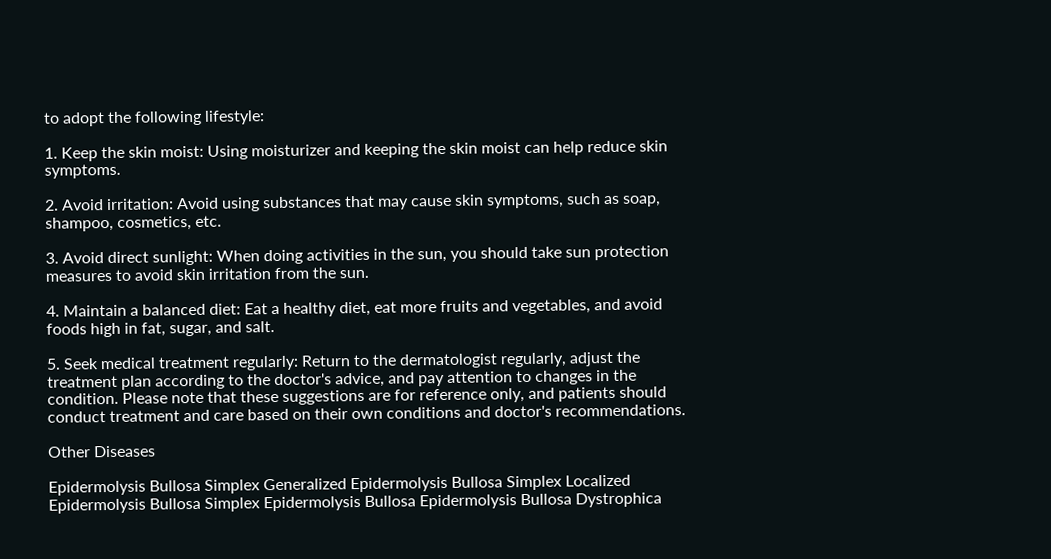to adopt the following lifestyle:

1. Keep the skin moist: Using moisturizer and keeping the skin moist can help reduce skin symptoms.

2. Avoid irritation: Avoid using substances that may cause skin symptoms, such as soap, shampoo, cosmetics, etc.

3. Avoid direct sunlight: When doing activities in the sun, you should take sun protection measures to avoid skin irritation from the sun.

4. Maintain a balanced diet: Eat a healthy diet, eat more fruits and vegetables, and avoid foods high in fat, sugar, and salt.

5. Seek medical treatment regularly: Return to the dermatologist regularly, adjust the treatment plan according to the doctor's advice, and pay attention to changes in the condition. Please note that these suggestions are for reference only, and patients should conduct treatment and care based on their own conditions and doctor's recommendations.

Other Diseases

Epidermolysis Bullosa Simplex Generalized Epidermolysis Bullosa Simplex Localized Epidermolysis Bullosa Simplex Epidermolysis Bullosa Epidermolysis Bullosa Dystrophica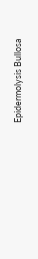Epidermolysis Bullosa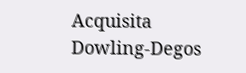Acquisita Dowling-Degos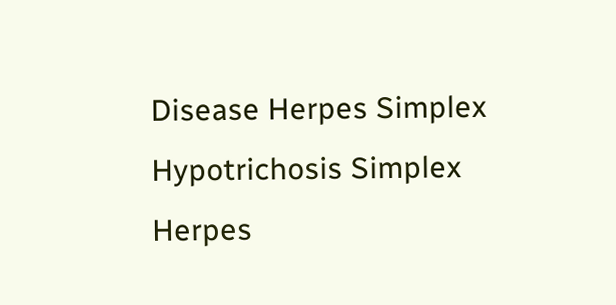Disease Herpes Simplex Hypotrichosis Simplex Herpes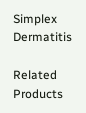Simplex Dermatitis

Related Products